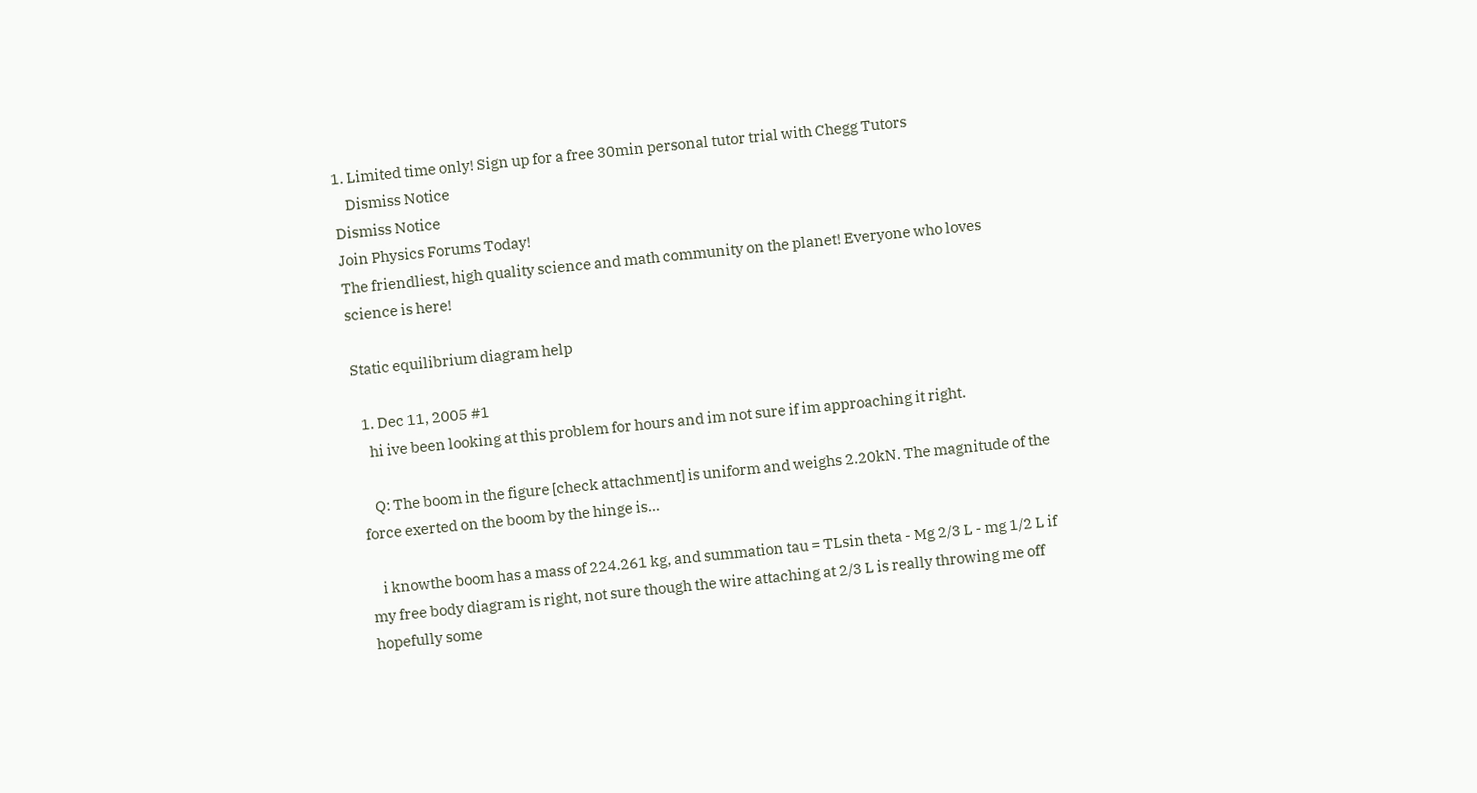1. Limited time only! Sign up for a free 30min personal tutor trial with Chegg Tutors
    Dismiss Notice
Dismiss Notice
Join Physics Forums Today!
The friendliest, high quality science and math community on the planet! Everyone who loves science is here!

Static equilibrium diagram help

  1. Dec 11, 2005 #1
    hi ive been looking at this problem for hours and im not sure if im approaching it right.

    Q: The boom in the figure [check attachment] is uniform and weighs 2.20kN. The magnitude of the force exerted on the boom by the hinge is...

    i knowthe boom has a mass of 224.261 kg, and summation tau = TLsin theta - Mg 2/3 L - mg 1/2 L if my free body diagram is right, not sure though the wire attaching at 2/3 L is really throwing me off hopefully some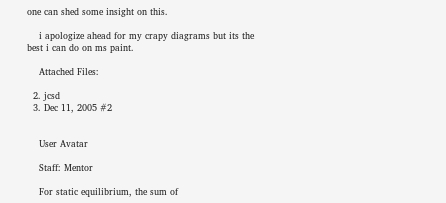one can shed some insight on this.

    i apologize ahead for my crapy diagrams but its the best i can do on ms paint.

    Attached Files:

  2. jcsd
  3. Dec 11, 2005 #2


    User Avatar

    Staff: Mentor

    For static equilibrium, the sum of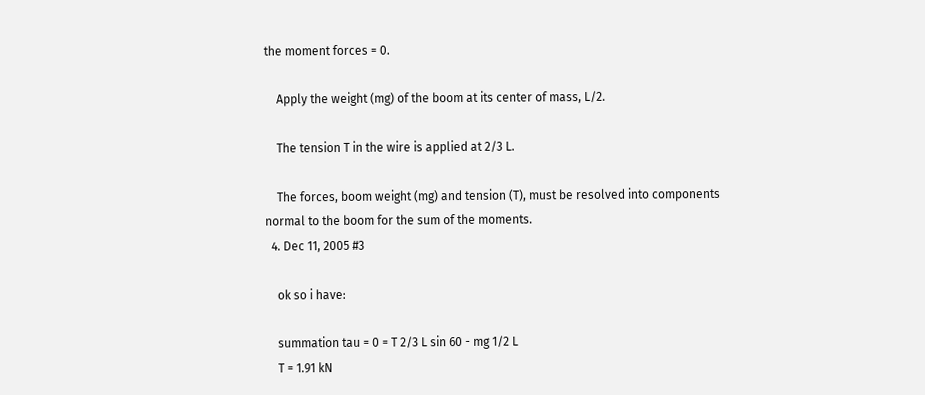the moment forces = 0.

    Apply the weight (mg) of the boom at its center of mass, L/2.

    The tension T in the wire is applied at 2/3 L.

    The forces, boom weight (mg) and tension (T), must be resolved into components normal to the boom for the sum of the moments.
  4. Dec 11, 2005 #3

    ok so i have:

    summation tau = 0 = T 2/3 L sin 60 - mg 1/2 L
    T = 1.91 kN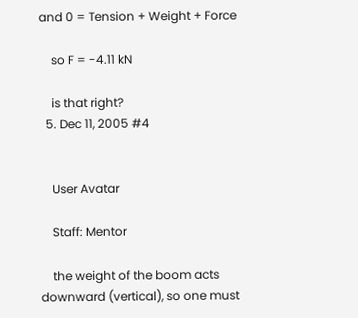and 0 = Tension + Weight + Force

    so F = -4.11 kN

    is that right?
  5. Dec 11, 2005 #4


    User Avatar

    Staff: Mentor

    the weight of the boom acts downward (vertical), so one must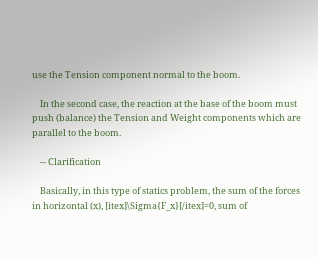use the Tension component normal to the boom.

    In the second case, the reaction at the base of the boom must push (balance) the Tension and Weight components which are parallel to the boom.

    -- Clarification

    Basically, in this type of statics problem, the sum of the forces in horizontal (x), [itex]\Sigma{F_x}[/itex]=0, sum of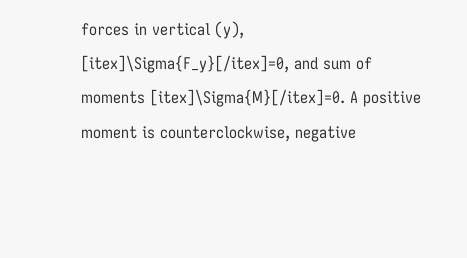forces in vertical (y), [itex]\Sigma{F_y}[/itex]=0, and sum of moments [itex]\Sigma{M}[/itex]=0. A positive moment is counterclockwise, negative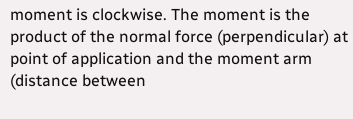moment is clockwise. The moment is the product of the normal force (perpendicular) at point of application and the moment arm (distance between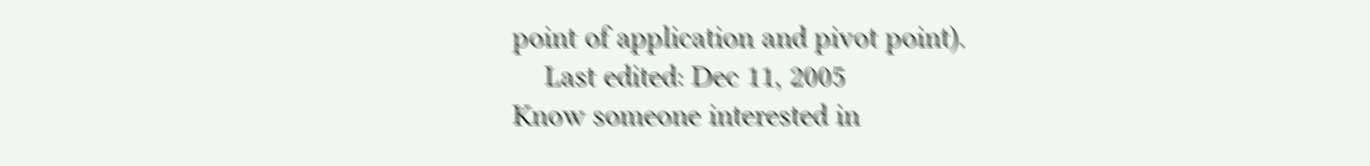point of application and pivot point).
    Last edited: Dec 11, 2005
Know someone interested in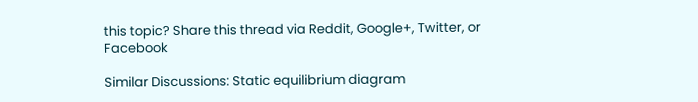this topic? Share this thread via Reddit, Google+, Twitter, or Facebook

Similar Discussions: Static equilibrium diagram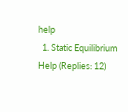help
  1. Static Equilibrium Help (Replies: 12)